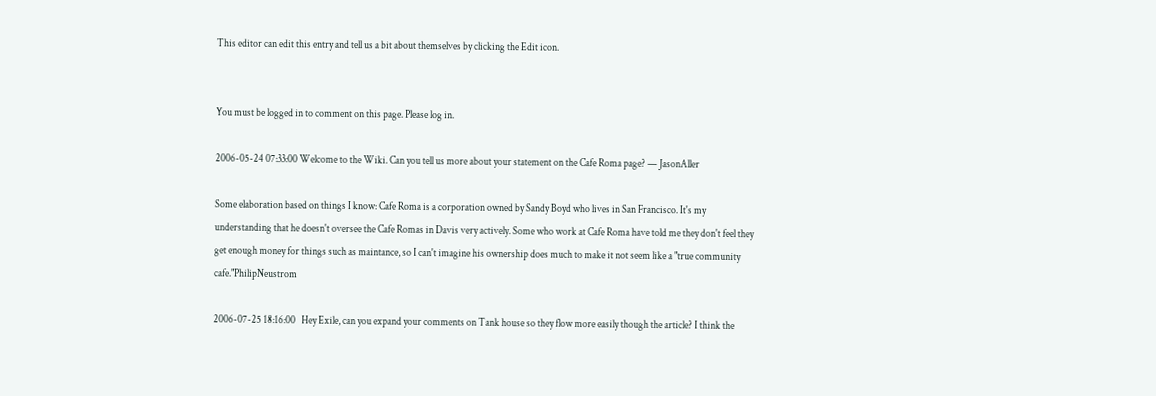This editor can edit this entry and tell us a bit about themselves by clicking the Edit icon.


You must be logged in to comment on this page. Please log in.

2006-05-24 07:33:00 Welcome to the Wiki. Can you tell us more about your statement on the Cafe Roma page? — JasonAller

Some elaboration based on things I know: Cafe Roma is a corporation owned by Sandy Boyd who lives in San Francisco. It's my understanding that he doesn't oversee the Cafe Romas in Davis very actively. Some who work at Cafe Roma have told me they don't feel they get enough money for things such as maintance, so I can't imagine his ownership does much to make it not seem like a "true community cafe."PhilipNeustrom

2006-07-25 18:16:00   Hey Exile, can you expand your comments on Tank house so they flow more easily though the article? I think the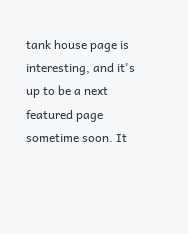tank house page is interesting, and it's up to be a next featured page sometime soon. It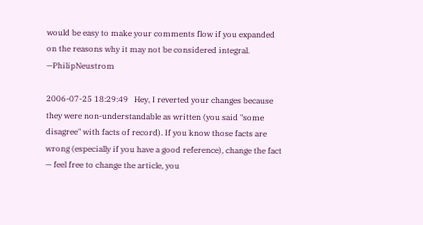would be easy to make your comments flow if you expanded on the reasons why it may not be considered integral. —PhilipNeustrom

2006-07-25 18:29:49   Hey, I reverted your changes because they were non-understandable as written (you said "some disagree" with facts of record). If you know those facts are wrong (especially if you have a good reference), change the fact — feel free to change the article, you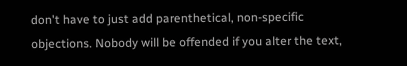don't have to just add parenthetical, non-specific objections. Nobody will be offended if you alter the text,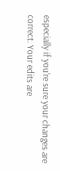especially if you're sure your changes are correct. Your edits are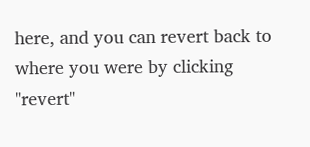here, and you can revert back to where you were by clicking "revert"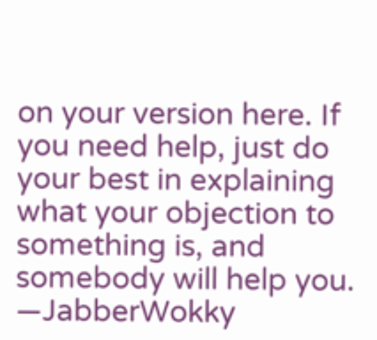on your version here. If you need help, just do your best in explaining what your objection to something is, and somebody will help you. —JabberWokky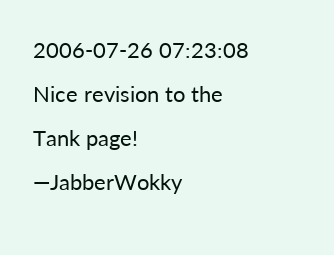2006-07-26 07:23:08   Nice revision to the Tank page! —JabberWokky